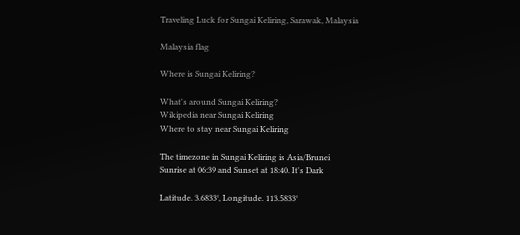Traveling Luck for Sungai Keliring, Sarawak, Malaysia

Malaysia flag

Where is Sungai Keliring?

What's around Sungai Keliring?
Wikipedia near Sungai Keliring
Where to stay near Sungai Keliring

The timezone in Sungai Keliring is Asia/Brunei
Sunrise at 06:39 and Sunset at 18:40. It's Dark

Latitude. 3.6833°, Longitude. 113.5833°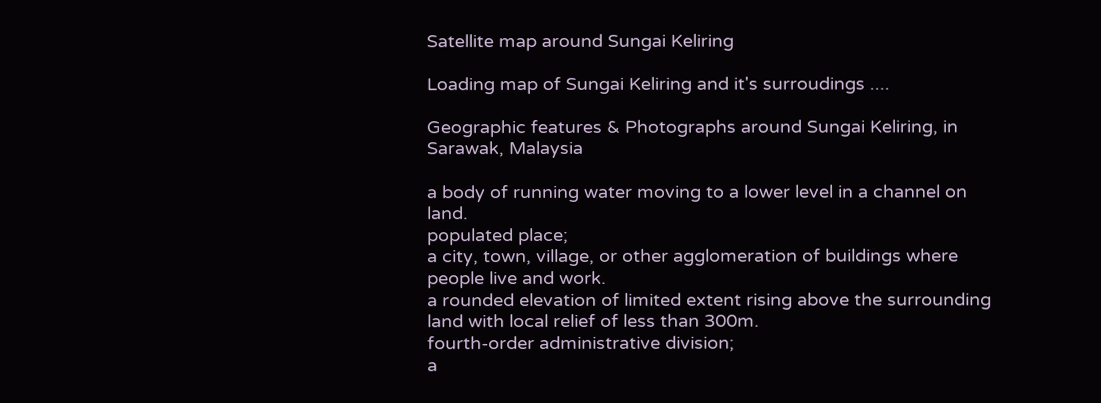Satellite map around Sungai Keliring

Loading map of Sungai Keliring and it's surroudings ....

Geographic features & Photographs around Sungai Keliring, in Sarawak, Malaysia

a body of running water moving to a lower level in a channel on land.
populated place;
a city, town, village, or other agglomeration of buildings where people live and work.
a rounded elevation of limited extent rising above the surrounding land with local relief of less than 300m.
fourth-order administrative division;
a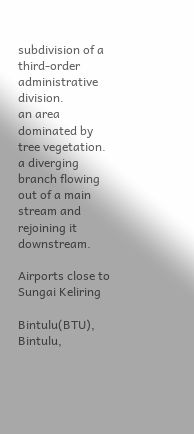subdivision of a third-order administrative division.
an area dominated by tree vegetation.
a diverging branch flowing out of a main stream and rejoining it downstream.

Airports close to Sungai Keliring

Bintulu(BTU), Bintulu,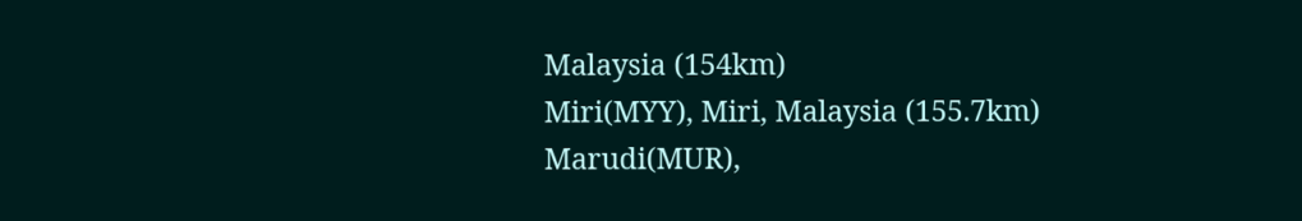Malaysia (154km)
Miri(MYY), Miri, Malaysia (155.7km)
Marudi(MUR),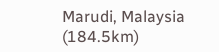Marudi, Malaysia (184.5km)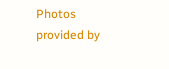Photos provided by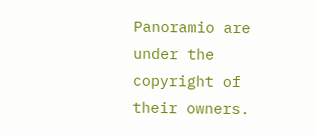Panoramio are under the copyright of their owners.